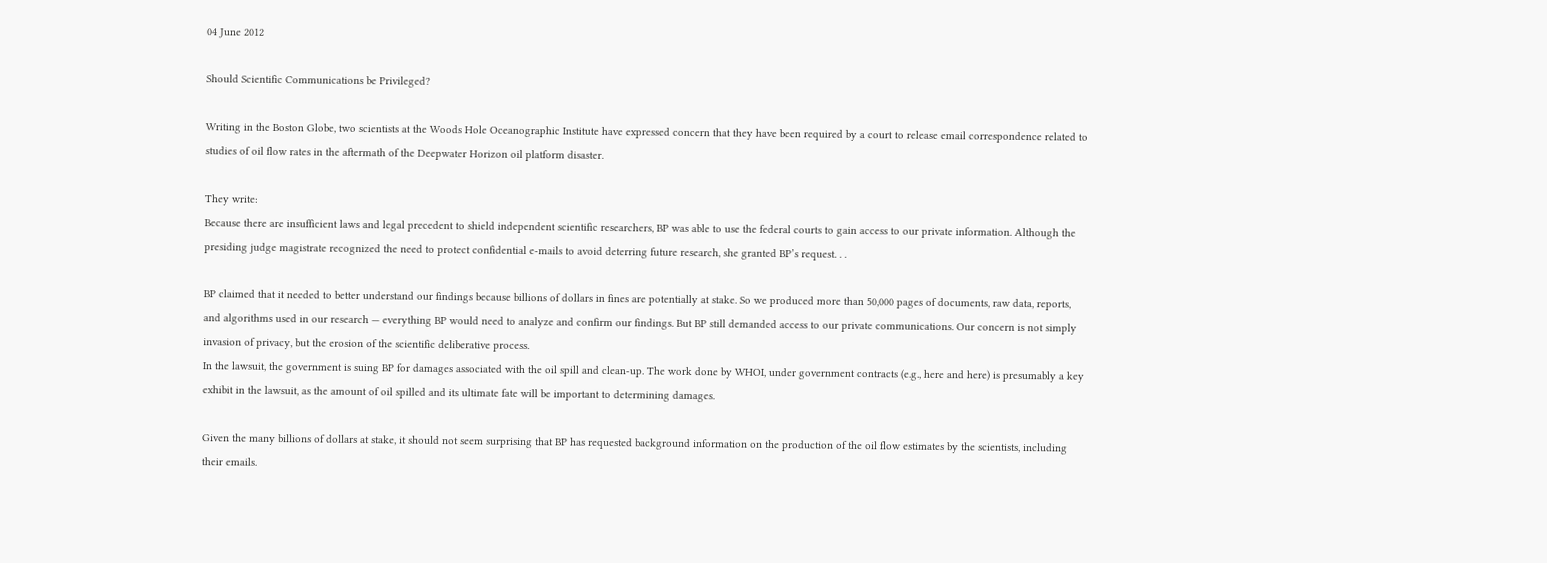04 June 2012

Should Scientific Communications be Privileged?

Writing in the Boston Globe, two scientists at the Woods Hole Oceanographic Institute have expressed concern that they have been required by a court to release email correspondence related to studies of oil flow rates in the aftermath of the Deepwater Horizon oil platform disaster.

They write:
Because there are insufficient laws and legal precedent to shield independent scientific researchers, BP was able to use the federal courts to gain access to our private information. Although the presiding judge magistrate recognized the need to protect confidential e-mails to avoid deterring future research, she granted BP’s request. . .

BP claimed that it needed to better understand our findings because billions of dollars in fines are potentially at stake. So we produced more than 50,000 pages of documents, raw data, reports, and algorithms used in our research — everything BP would need to analyze and confirm our findings. But BP still demanded access to our private communications. Our concern is not simply invasion of privacy, but the erosion of the scientific deliberative process.
In the lawsuit, the government is suing BP for damages associated with the oil spill and clean-up. The work done by WHOI, under government contracts (e.g., here and here) is presumably a key exhibit in the lawsuit, as the amount of oil spilled and its ultimate fate will be important to determining damages.

Given the many billions of dollars at stake, it should not seem surprising that BP has requested background information on the production of the oil flow estimates by the scientists, including their emails.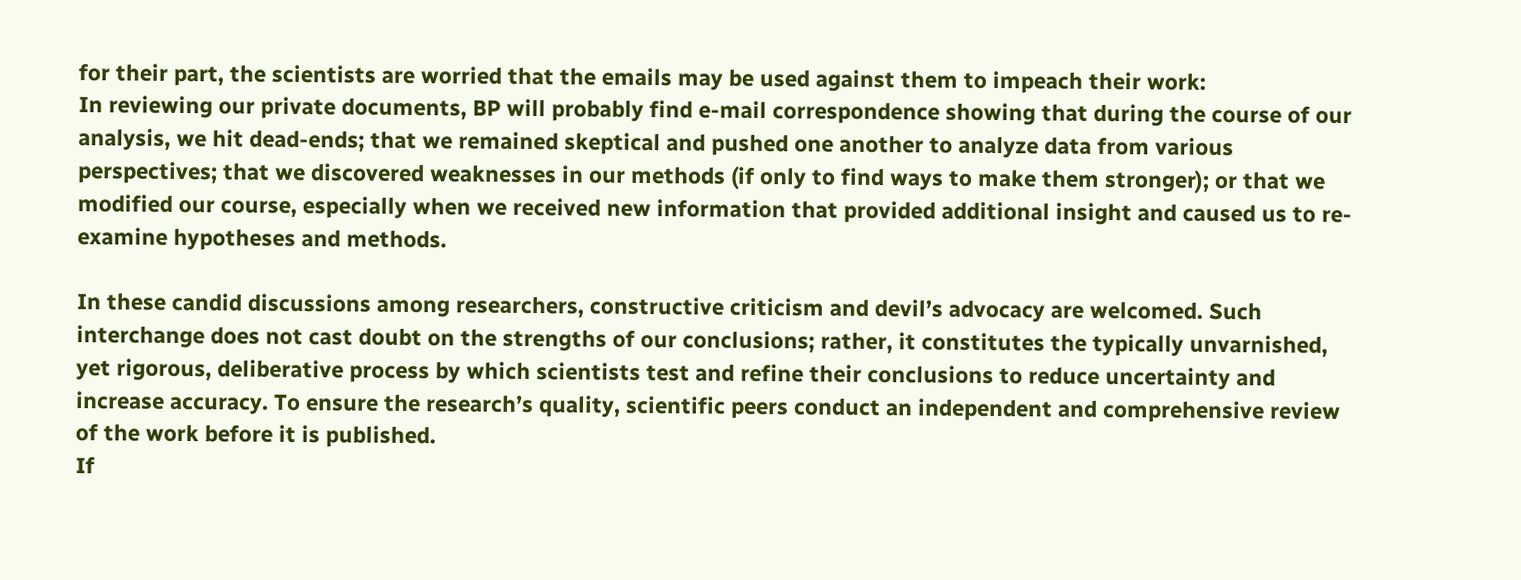for their part, the scientists are worried that the emails may be used against them to impeach their work:
In reviewing our private documents, BP will probably find e-mail correspondence showing that during the course of our analysis, we hit dead-ends; that we remained skeptical and pushed one another to analyze data from various perspectives; that we discovered weaknesses in our methods (if only to find ways to make them stronger); or that we modified our course, especially when we received new information that provided additional insight and caused us to re-examine hypotheses and methods.

In these candid discussions among researchers, constructive criticism and devil’s advocacy are welcomed. Such interchange does not cast doubt on the strengths of our conclusions; rather, it constitutes the typically unvarnished, yet rigorous, deliberative process by which scientists test and refine their conclusions to reduce uncertainty and increase accuracy. To ensure the research’s quality, scientific peers conduct an independent and comprehensive review of the work before it is published.
If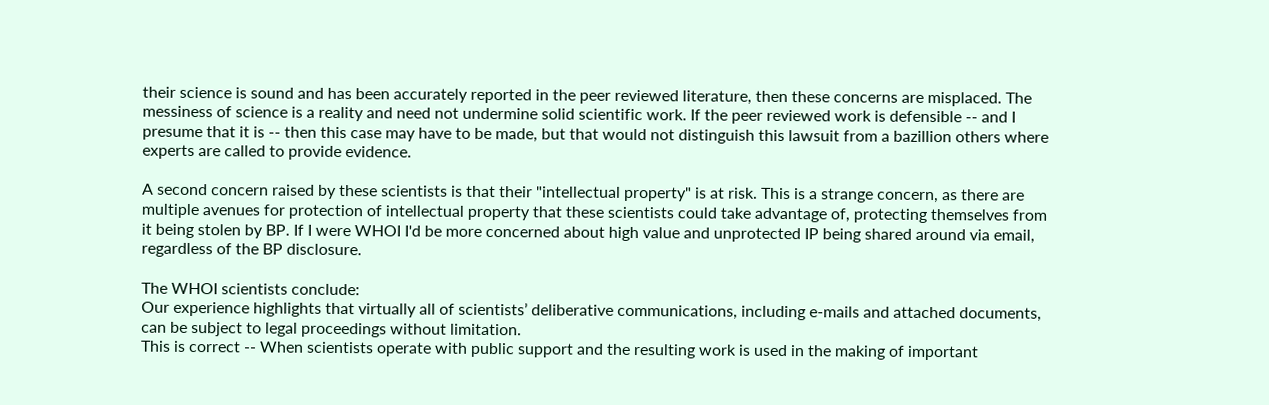their science is sound and has been accurately reported in the peer reviewed literature, then these concerns are misplaced. The messiness of science is a reality and need not undermine solid scientific work. If the peer reviewed work is defensible -- and I presume that it is -- then this case may have to be made, but that would not distinguish this lawsuit from a bazillion others where experts are called to provide evidence.

A second concern raised by these scientists is that their "intellectual property" is at risk. This is a strange concern, as there are multiple avenues for protection of intellectual property that these scientists could take advantage of, protecting themselves from it being stolen by BP. If I were WHOI I'd be more concerned about high value and unprotected IP being shared around via email, regardless of the BP disclosure.

The WHOI scientists conclude:
Our experience highlights that virtually all of scientists’ deliberative communications, including e-mails and attached documents, can be subject to legal proceedings without limitation.
This is correct -- When scientists operate with public support and the resulting work is used in the making of important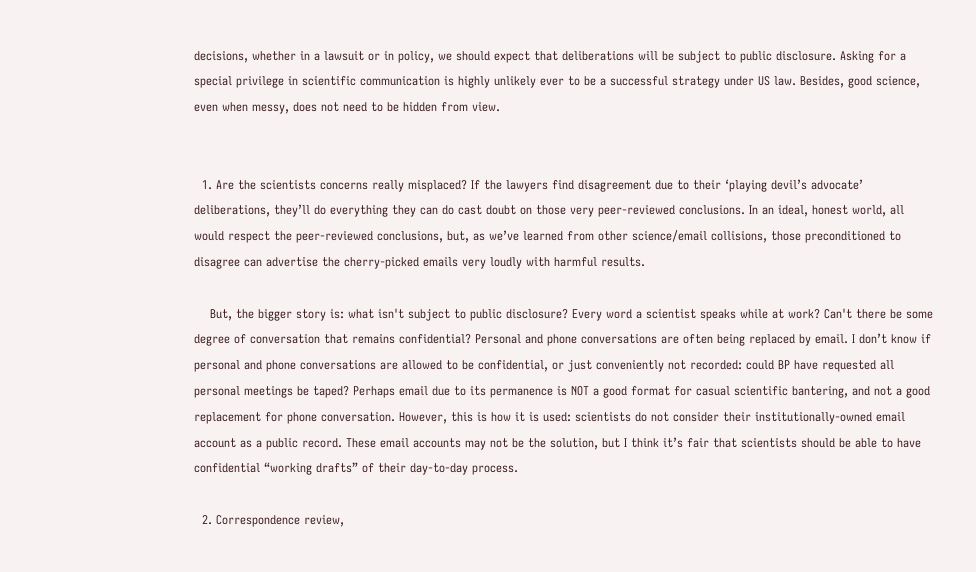decisions, whether in a lawsuit or in policy, we should expect that deliberations will be subject to public disclosure. Asking for a special privilege in scientific communication is highly unlikely ever to be a successful strategy under US law. Besides, good science, even when messy, does not need to be hidden from view.


  1. Are the scientists concerns really misplaced? If the lawyers find disagreement due to their ‘playing devil’s advocate’ deliberations, they’ll do everything they can do cast doubt on those very peer-reviewed conclusions. In an ideal, honest world, all would respect the peer-reviewed conclusions, but, as we’ve learned from other science/email collisions, those preconditioned to disagree can advertise the cherry-picked emails very loudly with harmful results.

    But, the bigger story is: what isn't subject to public disclosure? Every word a scientist speaks while at work? Can't there be some degree of conversation that remains confidential? Personal and phone conversations are often being replaced by email. I don’t know if personal and phone conversations are allowed to be confidential, or just conveniently not recorded: could BP have requested all personal meetings be taped? Perhaps email due to its permanence is NOT a good format for casual scientific bantering, and not a good replacement for phone conversation. However, this is how it is used: scientists do not consider their institutionally-owned email account as a public record. These email accounts may not be the solution, but I think it’s fair that scientists should be able to have confidential “working drafts” of their day-to-day process.

  2. Correspondence review,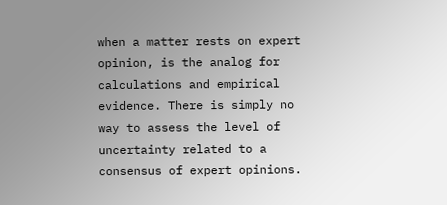when a matter rests on expert opinion, is the analog for calculations and empirical evidence. There is simply no way to assess the level of uncertainty related to a consensus of expert opinions.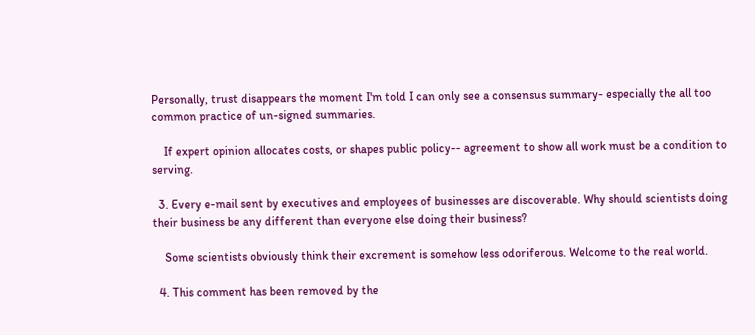Personally, trust disappears the moment I'm told I can only see a consensus summary- especially the all too common practice of un-signed summaries.

    If expert opinion allocates costs, or shapes public policy-- agreement to show all work must be a condition to serving.

  3. Every e-mail sent by executives and employees of businesses are discoverable. Why should scientists doing their business be any different than everyone else doing their business?

    Some scientists obviously think their excrement is somehow less odoriferous. Welcome to the real world.

  4. This comment has been removed by the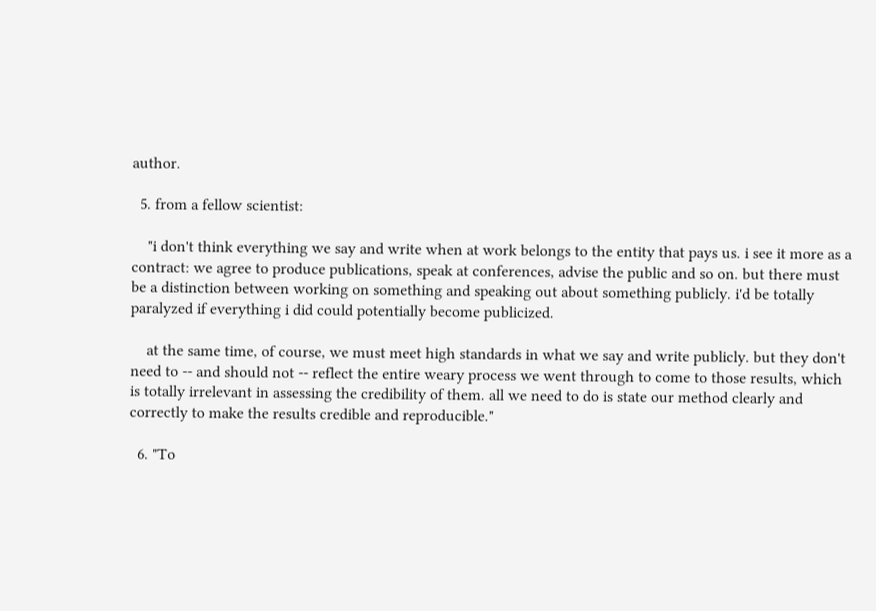author.

  5. from a fellow scientist:

    "i don't think everything we say and write when at work belongs to the entity that pays us. i see it more as a contract: we agree to produce publications, speak at conferences, advise the public and so on. but there must be a distinction between working on something and speaking out about something publicly. i'd be totally paralyzed if everything i did could potentially become publicized.

    at the same time, of course, we must meet high standards in what we say and write publicly. but they don't need to -- and should not -- reflect the entire weary process we went through to come to those results, which is totally irrelevant in assessing the credibility of them. all we need to do is state our method clearly and correctly to make the results credible and reproducible."

  6. "To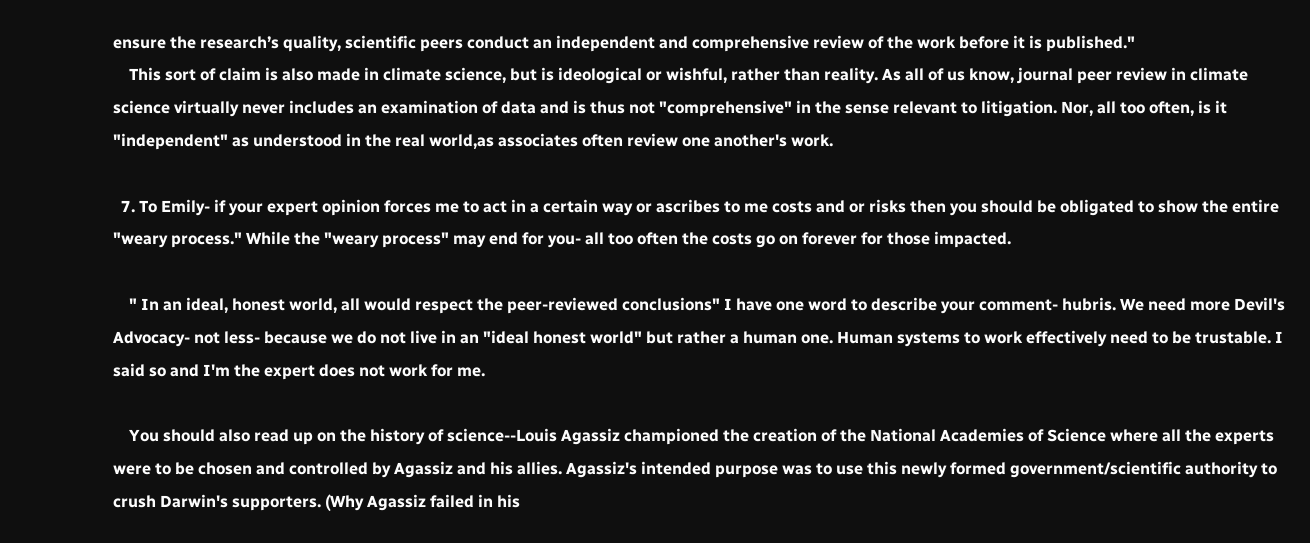ensure the research’s quality, scientific peers conduct an independent and comprehensive review of the work before it is published."
    This sort of claim is also made in climate science, but is ideological or wishful, rather than reality. As all of us know, journal peer review in climate science virtually never includes an examination of data and is thus not "comprehensive" in the sense relevant to litigation. Nor, all too often, is it "independent" as understood in the real world,as associates often review one another's work.

  7. To Emily- if your expert opinion forces me to act in a certain way or ascribes to me costs and or risks then you should be obligated to show the entire "weary process." While the "weary process" may end for you- all too often the costs go on forever for those impacted.

    " In an ideal, honest world, all would respect the peer-reviewed conclusions" I have one word to describe your comment- hubris. We need more Devil's Advocacy- not less- because we do not live in an "ideal honest world" but rather a human one. Human systems to work effectively need to be trustable. I said so and I'm the expert does not work for me.

    You should also read up on the history of science--Louis Agassiz championed the creation of the National Academies of Science where all the experts were to be chosen and controlled by Agassiz and his allies. Agassiz's intended purpose was to use this newly formed government/scientific authority to crush Darwin's supporters. (Why Agassiz failed in his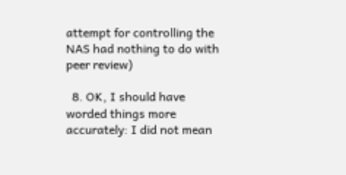attempt for controlling the NAS had nothing to do with peer review)

  8. OK, I should have worded things more accurately: I did not mean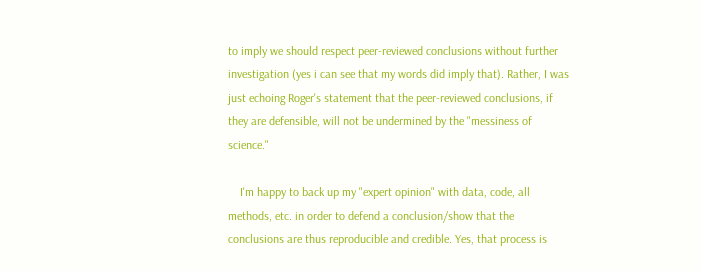to imply we should respect peer-reviewed conclusions without further investigation (yes i can see that my words did imply that). Rather, I was just echoing Roger's statement that the peer-reviewed conclusions, if they are defensible, will not be undermined by the "messiness of science."

    I'm happy to back up my "expert opinion" with data, code, all methods, etc. in order to defend a conclusion/show that the conclusions are thus reproducible and credible. Yes, that process is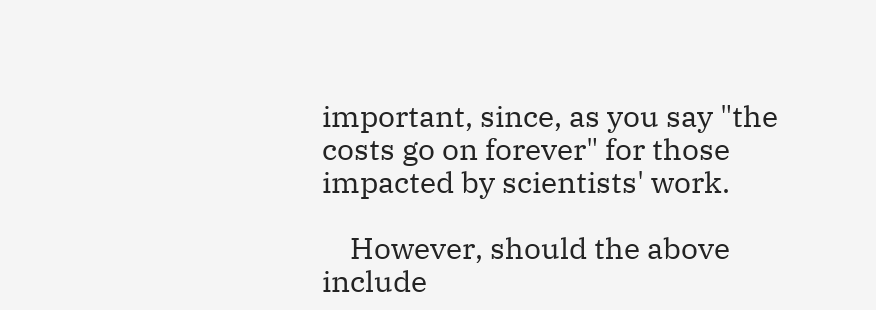important, since, as you say "the costs go on forever" for those impacted by scientists' work.

    However, should the above include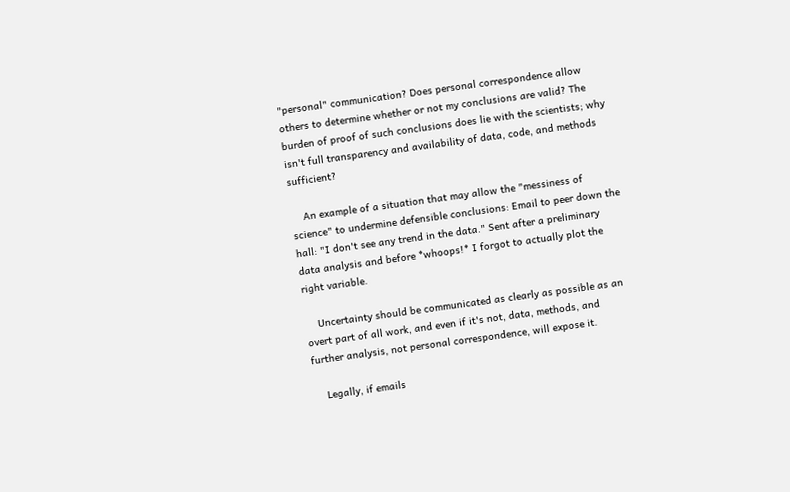"personal" communication? Does personal correspondence allow others to determine whether or not my conclusions are valid? The burden of proof of such conclusions does lie with the scientists; why isn't full transparency and availability of data, code, and methods sufficient?

    An example of a situation that may allow the "messiness of science" to undermine defensible conclusions: Email to peer down the hall: "I don't see any trend in the data." Sent after a preliminary data analysis and before *whoops!* I forgot to actually plot the right variable.

    Uncertainty should be communicated as clearly as possible as an overt part of all work, and even if it's not, data, methods, and further analysis, not personal correspondence, will expose it.

    Legally, if emails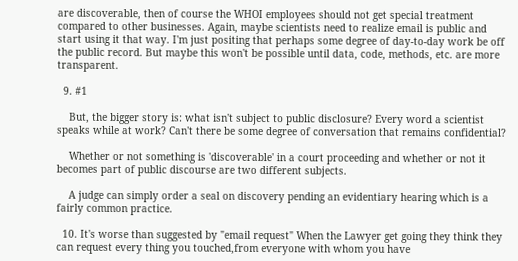are discoverable, then of course the WHOI employees should not get special treatment compared to other businesses. Again, maybe scientists need to realize email is public and start using it that way. I'm just positing that perhaps some degree of day-to-day work be off the public record. But maybe this won't be possible until data, code, methods, etc. are more transparent.

  9. #1

    But, the bigger story is: what isn't subject to public disclosure? Every word a scientist speaks while at work? Can't there be some degree of conversation that remains confidential?

    Whether or not something is 'discoverable' in a court proceeding and whether or not it becomes part of public discourse are two different subjects.

    A judge can simply order a seal on discovery pending an evidentiary hearing which is a fairly common practice.

  10. It's worse than suggested by "email request" When the Lawyer get going they think they can request every thing you touched,from everyone with whom you have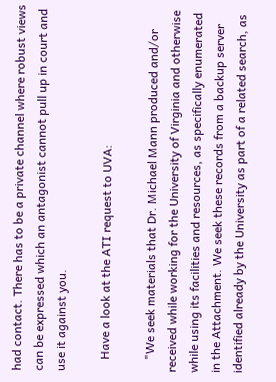had contact. There has to be a private channel where robust views can be expressed which an antagonist cannot pull up in court and use it against you.

    Have a look at the ATI request to UVA:

    "We seek materials that Dr. Michael Mann produced and/or received while working for the University of Virginia and otherwise while using its facilities and resources, as specifically enumerated in the Attachment. We seek these records from a backup server identified already by the University as part of a related search, as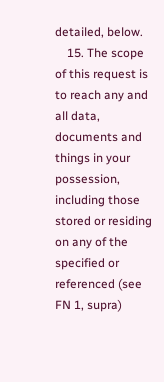detailed, below.
    15. The scope of this request is to reach any and all data, documents and things in your possession, including those stored or residing on any of the specified or referenced (see FN 1, supra)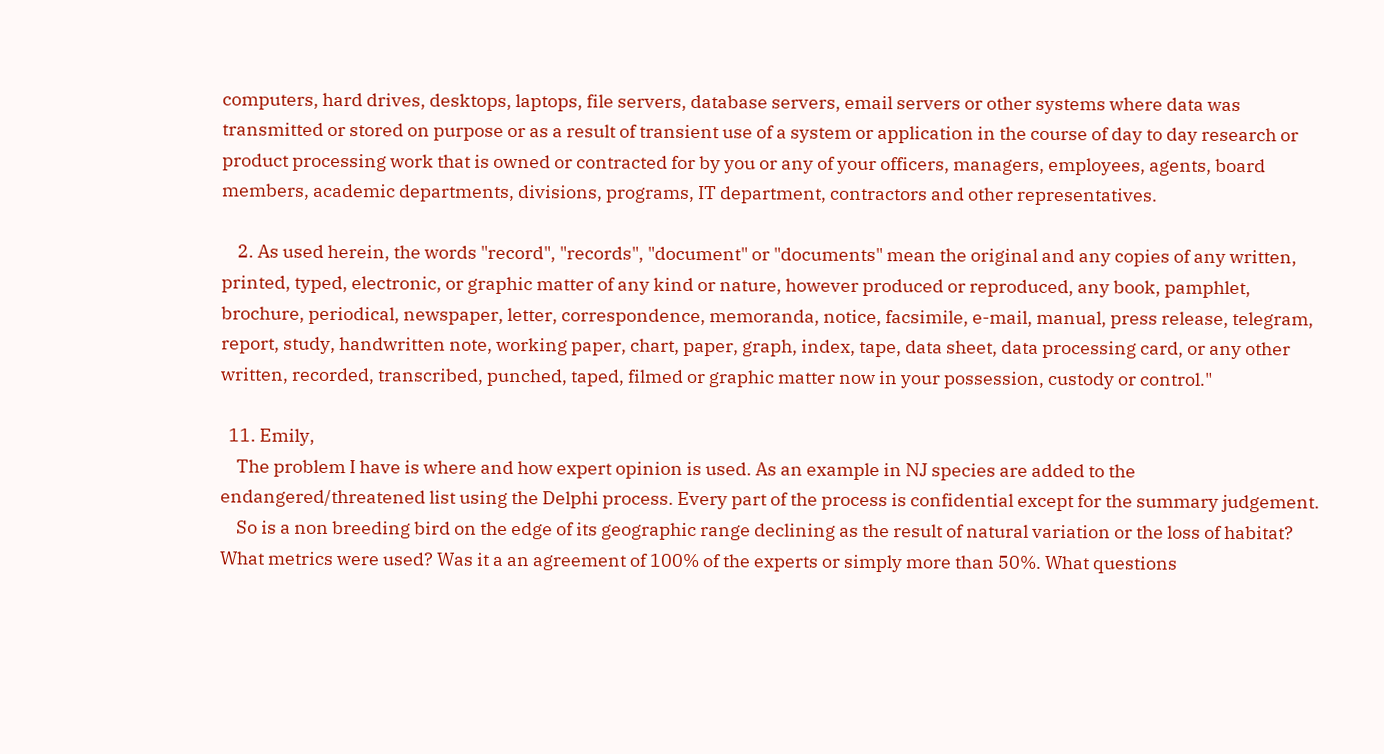computers, hard drives, desktops, laptops, file servers, database servers, email servers or other systems where data was transmitted or stored on purpose or as a result of transient use of a system or application in the course of day to day research or product processing work that is owned or contracted for by you or any of your officers, managers, employees, agents, board members, academic departments, divisions, programs, IT department, contractors and other representatives.

    2. As used herein, the words "record", "records", "document" or "documents" mean the original and any copies of any written, printed, typed, electronic, or graphic matter of any kind or nature, however produced or reproduced, any book, pamphlet, brochure, periodical, newspaper, letter, correspondence, memoranda, notice, facsimile, e-mail, manual, press release, telegram, report, study, handwritten note, working paper, chart, paper, graph, index, tape, data sheet, data processing card, or any other written, recorded, transcribed, punched, taped, filmed or graphic matter now in your possession, custody or control."

  11. Emily,
    The problem I have is where and how expert opinion is used. As an example in NJ species are added to the endangered/threatened list using the Delphi process. Every part of the process is confidential except for the summary judgement.
    So is a non breeding bird on the edge of its geographic range declining as the result of natural variation or the loss of habitat? What metrics were used? Was it a an agreement of 100% of the experts or simply more than 50%. What questions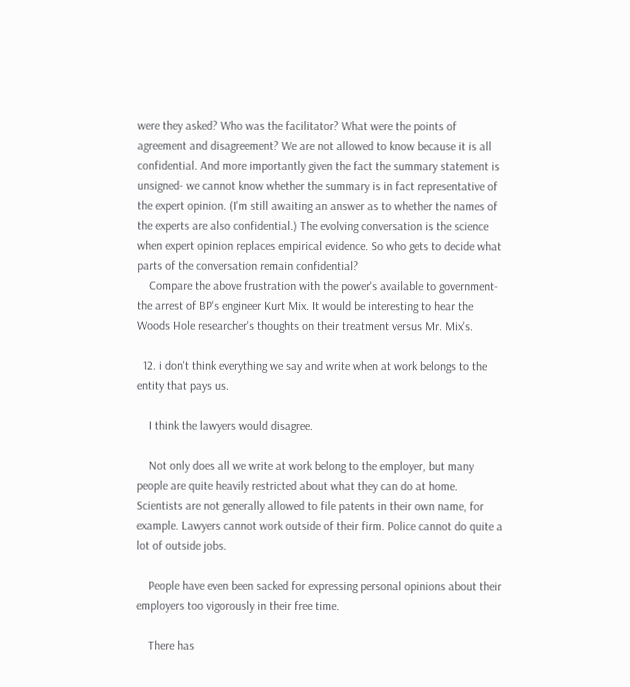were they asked? Who was the facilitator? What were the points of agreement and disagreement? We are not allowed to know because it is all confidential. And more importantly given the fact the summary statement is unsigned- we cannot know whether the summary is in fact representative of the expert opinion. (I'm still awaiting an answer as to whether the names of the experts are also confidential.) The evolving conversation is the science when expert opinion replaces empirical evidence. So who gets to decide what parts of the conversation remain confidential?
    Compare the above frustration with the power's available to government- the arrest of BP's engineer Kurt Mix. It would be interesting to hear the Woods Hole researcher's thoughts on their treatment versus Mr. Mix's.

  12. i don't think everything we say and write when at work belongs to the entity that pays us.

    I think the lawyers would disagree.

    Not only does all we write at work belong to the employer, but many people are quite heavily restricted about what they can do at home. Scientists are not generally allowed to file patents in their own name, for example. Lawyers cannot work outside of their firm. Police cannot do quite a lot of outside jobs.

    People have even been sacked for expressing personal opinions about their employers too vigorously in their free time.

    There has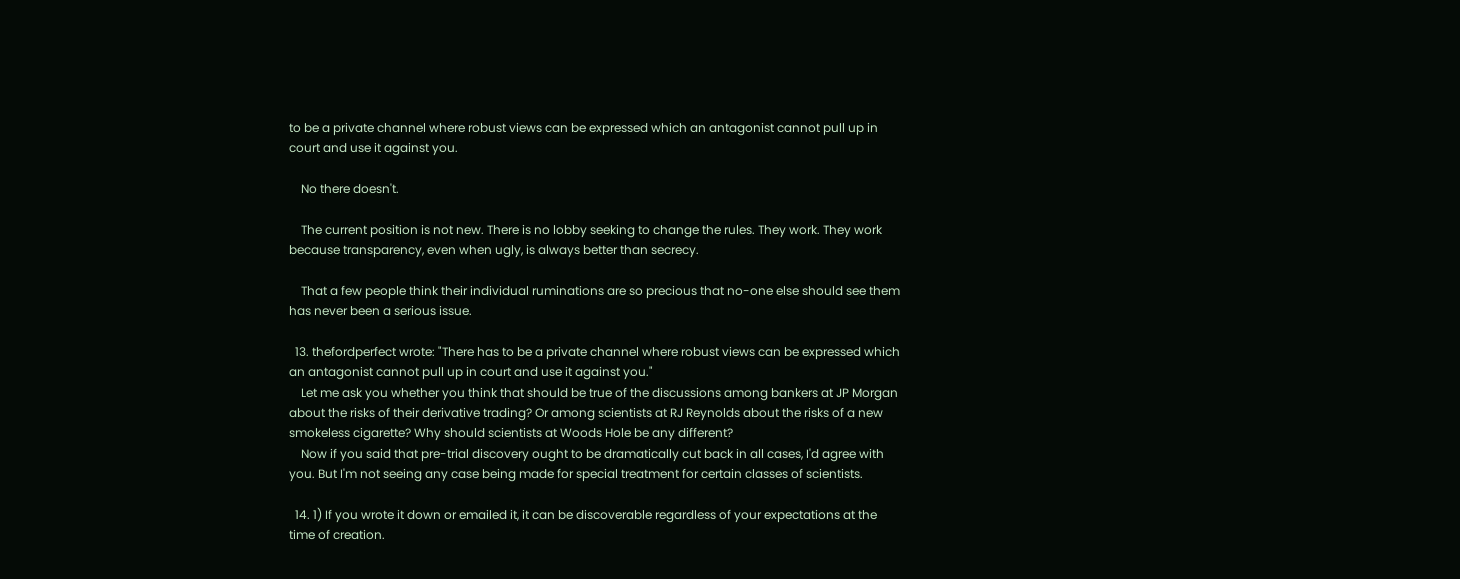to be a private channel where robust views can be expressed which an antagonist cannot pull up in court and use it against you.

    No there doesn't.

    The current position is not new. There is no lobby seeking to change the rules. They work. They work because transparency, even when ugly, is always better than secrecy.

    That a few people think their individual ruminations are so precious that no-one else should see them has never been a serious issue.

  13. thefordperfect wrote: "There has to be a private channel where robust views can be expressed which an antagonist cannot pull up in court and use it against you."
    Let me ask you whether you think that should be true of the discussions among bankers at JP Morgan about the risks of their derivative trading? Or among scientists at RJ Reynolds about the risks of a new smokeless cigarette? Why should scientists at Woods Hole be any different?
    Now if you said that pre-trial discovery ought to be dramatically cut back in all cases, I'd agree with you. But I'm not seeing any case being made for special treatment for certain classes of scientists.

  14. 1) If you wrote it down or emailed it, it can be discoverable regardless of your expectations at the time of creation.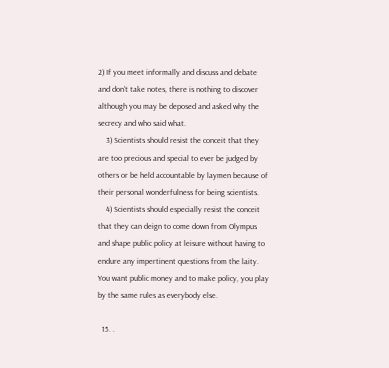2) If you meet informally and discuss and debate and don't take notes, there is nothing to discover although you may be deposed and asked why the secrecy and who said what.
    3) Scientists should resist the conceit that they are too precious and special to ever be judged by others or be held accountable by laymen because of their personal wonderfulness for being scientists.
    4) Scientists should especially resist the conceit that they can deign to come down from Olympus and shape public policy at leisure without having to endure any impertinent questions from the laity. You want public money and to make policy, you play by the same rules as everybody else.

  15. .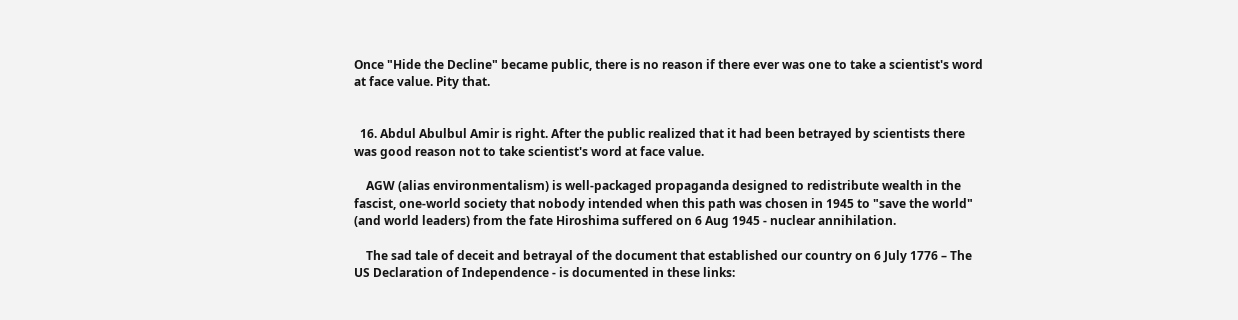Once "Hide the Decline" became public, there is no reason if there ever was one to take a scientist's word at face value. Pity that.


  16. Abdul Abulbul Amir is right. After the public realized that it had been betrayed by scientists there was good reason not to take scientist's word at face value.

    AGW (alias environmentalism) is well-packaged propaganda designed to redistribute wealth in the fascist, one-world society that nobody intended when this path was chosen in 1945 to "save the world" (and world leaders) from the fate Hiroshima suffered on 6 Aug 1945 - nuclear annihilation.

    The sad tale of deceit and betrayal of the document that established our country on 6 July 1776 – The US Declaration of Independence - is documented in these links: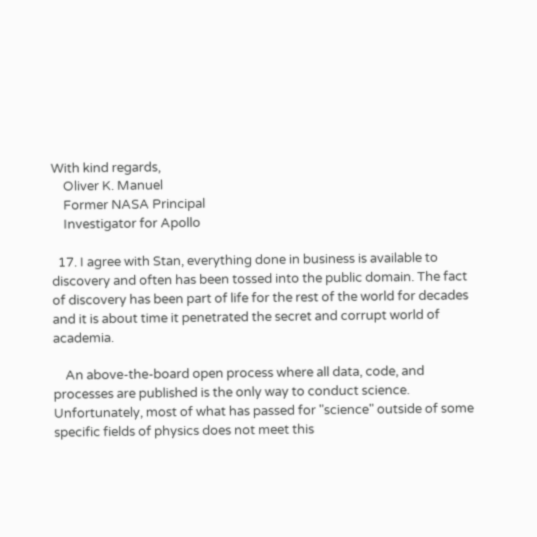With kind regards,
    Oliver K. Manuel
    Former NASA Principal
    Investigator for Apollo

  17. I agree with Stan, everything done in business is available to discovery and often has been tossed into the public domain. The fact of discovery has been part of life for the rest of the world for decades and it is about time it penetrated the secret and corrupt world of academia.

    An above-the-board open process where all data, code, and processes are published is the only way to conduct science. Unfortunately, most of what has passed for "science" outside of some specific fields of physics does not meet this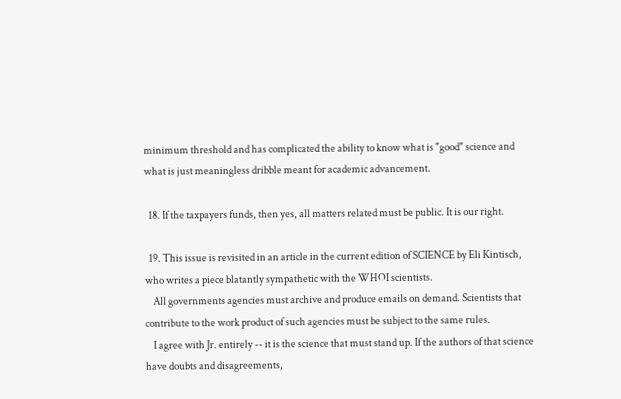minimum threshold and has complicated the ability to know what is "good" science and what is just meaningless dribble meant for academic advancement.

  18. If the taxpayers funds, then yes, all matters related must be public. It is our right.

  19. This issue is revisited in an article in the current edition of SCIENCE by Eli Kintisch, who writes a piece blatantly sympathetic with the WHOI scientists.
    All governments agencies must archive and produce emails on demand. Scientists that contribute to the work product of such agencies must be subject to the same rules.
    I agree with Jr. entirely -- it is the science that must stand up. If the authors of that science have doubts and disagreements,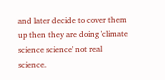and later decide to cover them up then they are doing 'climate science science' not real science.